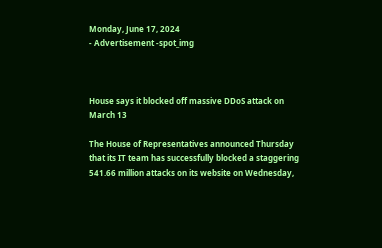Monday, June 17, 2024
- Advertisement -spot_img



House says it blocked off massive DDoS attack on March 13

The House of Representatives announced Thursday that its IT team has successfully blocked a staggering 541.66 million attacks on its website on Wednesday,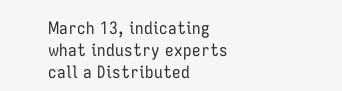March 13, indicating what industry experts call a Distributed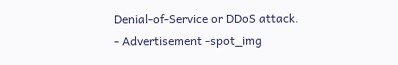Denial-of-Service or DDoS attack.
- Advertisement -spot_img